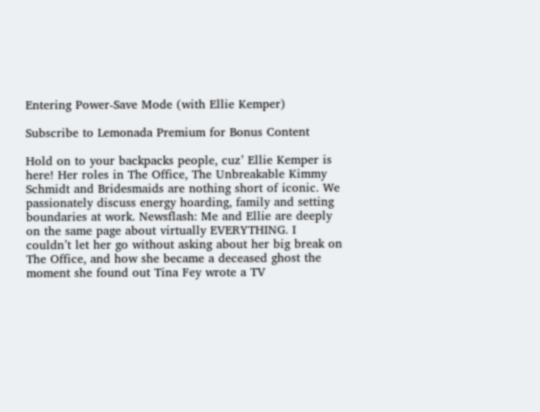Entering Power-Save Mode (with Ellie Kemper)

Subscribe to Lemonada Premium for Bonus Content

Hold on to your backpacks people, cuz’ Ellie Kemper is here! Her roles in The Office, The Unbreakable Kimmy Schmidt and Bridesmaids are nothing short of iconic. We passionately discuss energy hoarding, family and setting boundaries at work. Newsflash: Me and Ellie are deeply on the same page about virtually EVERYTHING. I couldn’t let her go without asking about her big break on The Office, and how she became a deceased ghost the moment she found out Tina Fey wrote a TV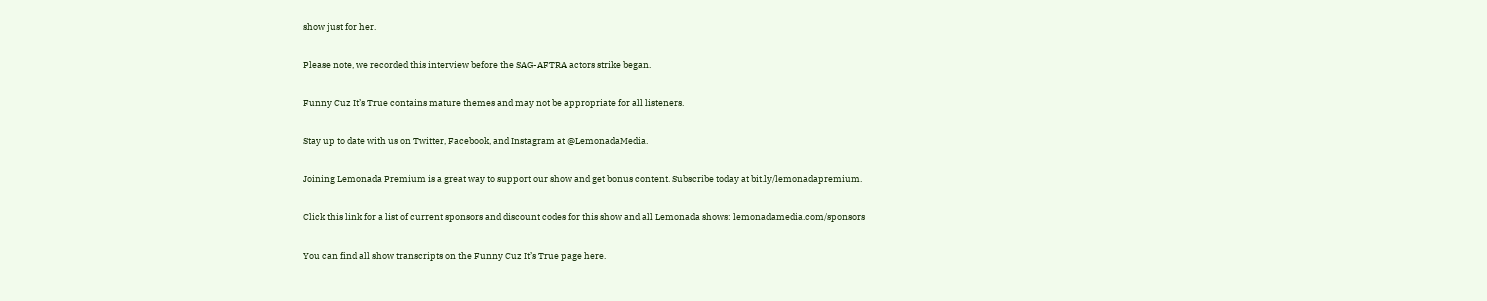show just for her.

Please note, we recorded this interview before the SAG-AFTRA actors strike began.

Funny Cuz It’s True contains mature themes and may not be appropriate for all listeners.

Stay up to date with us on Twitter, Facebook, and Instagram at @LemonadaMedia.

Joining Lemonada Premium is a great way to support our show and get bonus content. Subscribe today at bit.ly/lemonadapremium.

Click this link for a list of current sponsors and discount codes for this show and all Lemonada shows: lemonadamedia.com/sponsors

You can find all show transcripts on the Funny Cuz It’s True page here.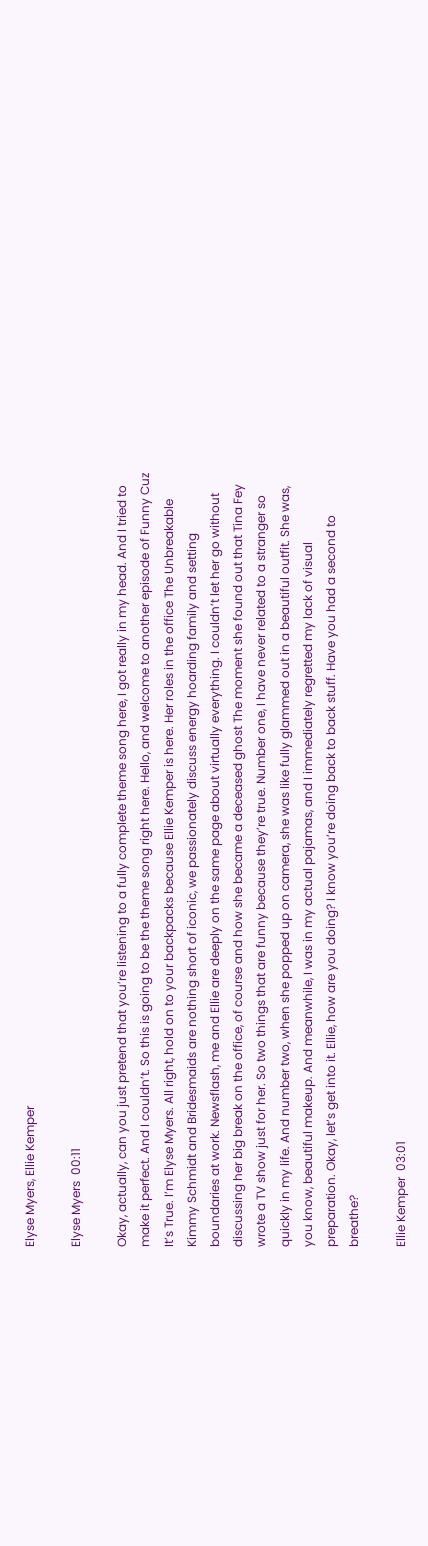Elyse Myers, Ellie Kemper

Elyse Myers  00:11

Okay, actually, can you just pretend that you’re listening to a fully complete theme song here, I got really in my head. And I tried to make it perfect. And I couldn’t. So this is going to be the theme song right here. Hello, and welcome to another episode of Funny Cuz It’s True. I’m Elyse Myers. All right, hold on to your backpacks because Ellie Kemper is here. Her roles in the office The Unbreakable Kimmy Schmidt and Bridesmaids are nothing short of iconic, we passionately discuss energy hoarding family and setting boundaries at work. Newsflash, me and Ellie are deeply on the same page about virtually everything. I couldn’t let her go without discussing her big break on the office, of course and how she became a deceased ghost The moment she found out that Tina Fey wrote a TV show just for her. So two things that are funny because they’re true. Number one, I have never related to a stranger so quickly in my life. And number two, when she popped up on camera, she was like fully glammed out in a beautiful outfit. She was, you know, beautiful makeup. And meanwhile, I was in my actual pajamas, and I immediately regretted my lack of visual preparation. Okay, let’s get into it. Ellie, how are you doing? I know you’re doing back to back stuff. Have you had a second to breathe?

Ellie Kemper  03:01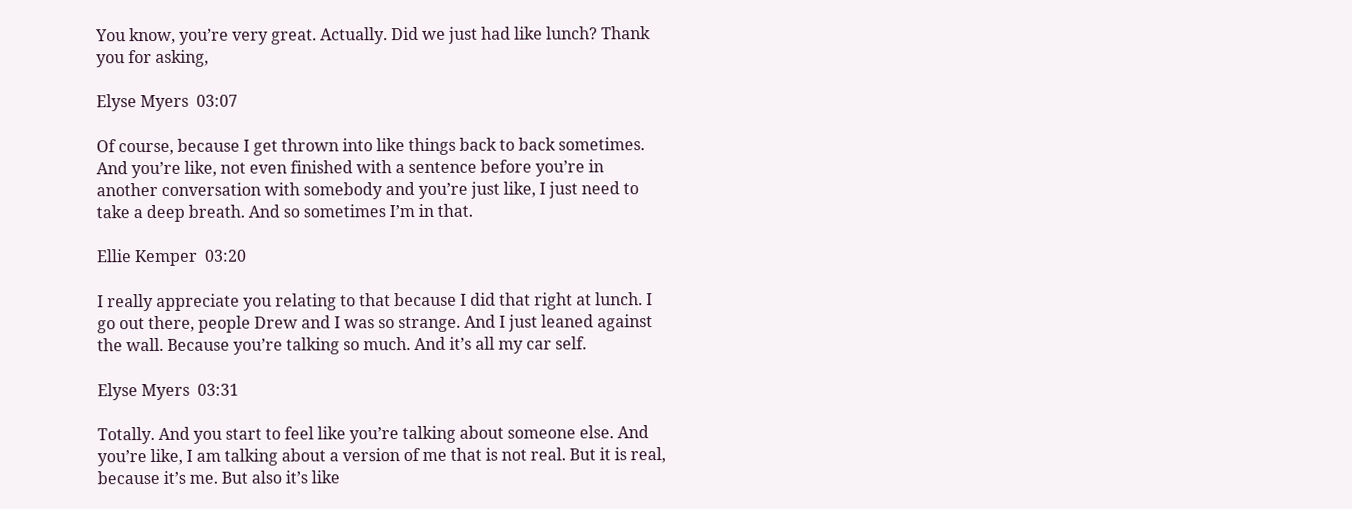You know, you’re very great. Actually. Did we just had like lunch? Thank you for asking,

Elyse Myers  03:07

Of course, because I get thrown into like things back to back sometimes. And you’re like, not even finished with a sentence before you’re in another conversation with somebody and you’re just like, I just need to take a deep breath. And so sometimes I’m in that.

Ellie Kemper  03:20

I really appreciate you relating to that because I did that right at lunch. I go out there, people Drew and I was so strange. And I just leaned against the wall. Because you’re talking so much. And it’s all my car self.

Elyse Myers  03:31

Totally. And you start to feel like you’re talking about someone else. And you’re like, I am talking about a version of me that is not real. But it is real, because it’s me. But also it’s like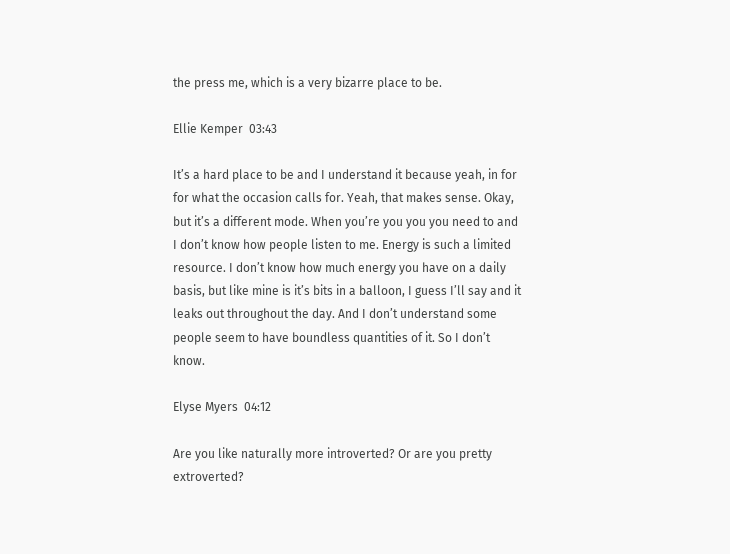the press me, which is a very bizarre place to be.

Ellie Kemper  03:43

It’s a hard place to be and I understand it because yeah, in for for what the occasion calls for. Yeah, that makes sense. Okay, but it’s a different mode. When you’re you you you need to and I don’t know how people listen to me. Energy is such a limited resource. I don’t know how much energy you have on a daily basis, but like mine is it’s bits in a balloon, I guess I’ll say and it leaks out throughout the day. And I don’t understand some people seem to have boundless quantities of it. So I don’t know.

Elyse Myers  04:12

Are you like naturally more introverted? Or are you pretty extroverted?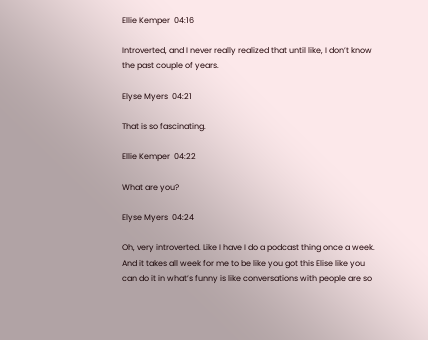Ellie Kemper  04:16

Introverted, and I never really realized that until like, I don’t know the past couple of years.

Elyse Myers  04:21

That is so fascinating.

Ellie Kemper  04:22

What are you?

Elyse Myers  04:24

Oh, very introverted. Like I have I do a podcast thing once a week. And it takes all week for me to be like you got this Elise like you can do it in what’s funny is like conversations with people are so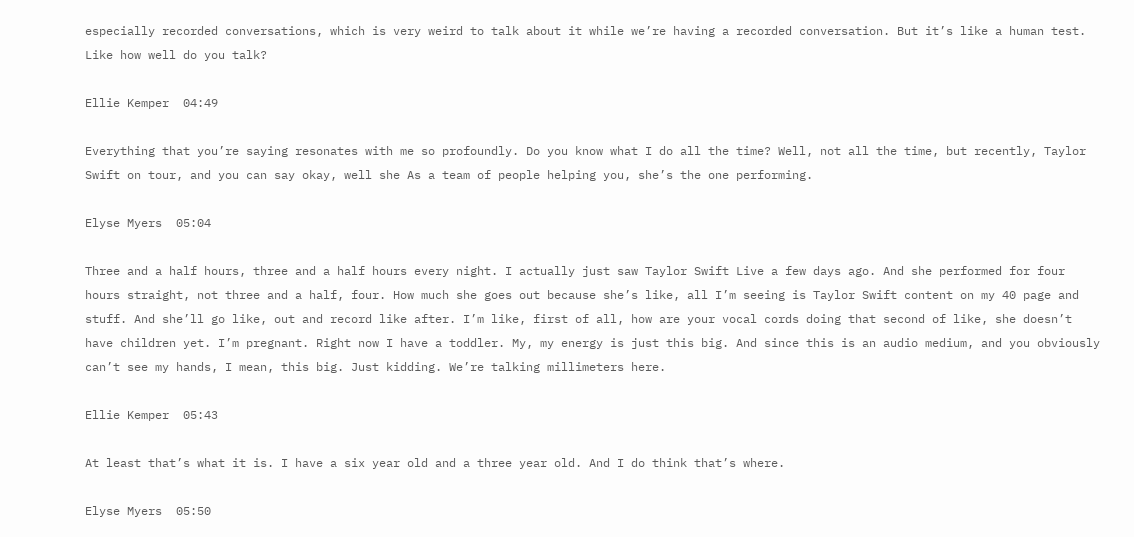especially recorded conversations, which is very weird to talk about it while we’re having a recorded conversation. But it’s like a human test. Like how well do you talk?

Ellie Kemper  04:49

Everything that you’re saying resonates with me so profoundly. Do you know what I do all the time? Well, not all the time, but recently, Taylor Swift on tour, and you can say okay, well she As a team of people helping you, she’s the one performing.

Elyse Myers  05:04

Three and a half hours, three and a half hours every night. I actually just saw Taylor Swift Live a few days ago. And she performed for four hours straight, not three and a half, four. How much she goes out because she’s like, all I’m seeing is Taylor Swift content on my 40 page and stuff. And she’ll go like, out and record like after. I’m like, first of all, how are your vocal cords doing that second of like, she doesn’t have children yet. I’m pregnant. Right now I have a toddler. My, my energy is just this big. And since this is an audio medium, and you obviously can’t see my hands, I mean, this big. Just kidding. We’re talking millimeters here.

Ellie Kemper  05:43

At least that’s what it is. I have a six year old and a three year old. And I do think that’s where.

Elyse Myers  05:50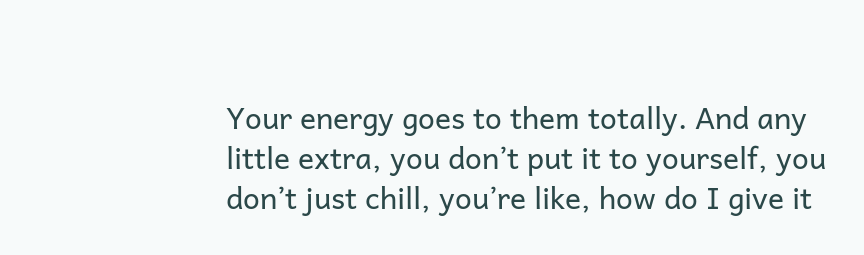Your energy goes to them totally. And any little extra, you don’t put it to yourself, you don’t just chill, you’re like, how do I give it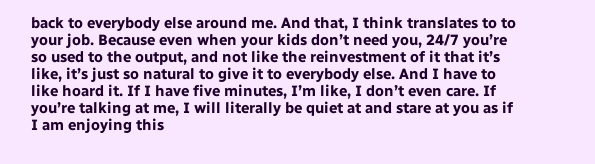back to everybody else around me. And that, I think translates to to your job. Because even when your kids don’t need you, 24/7 you’re so used to the output, and not like the reinvestment of it that it’s like, it’s just so natural to give it to everybody else. And I have to like hoard it. If I have five minutes, I’m like, I don’t even care. If you’re talking at me, I will literally be quiet at and stare at you as if I am enjoying this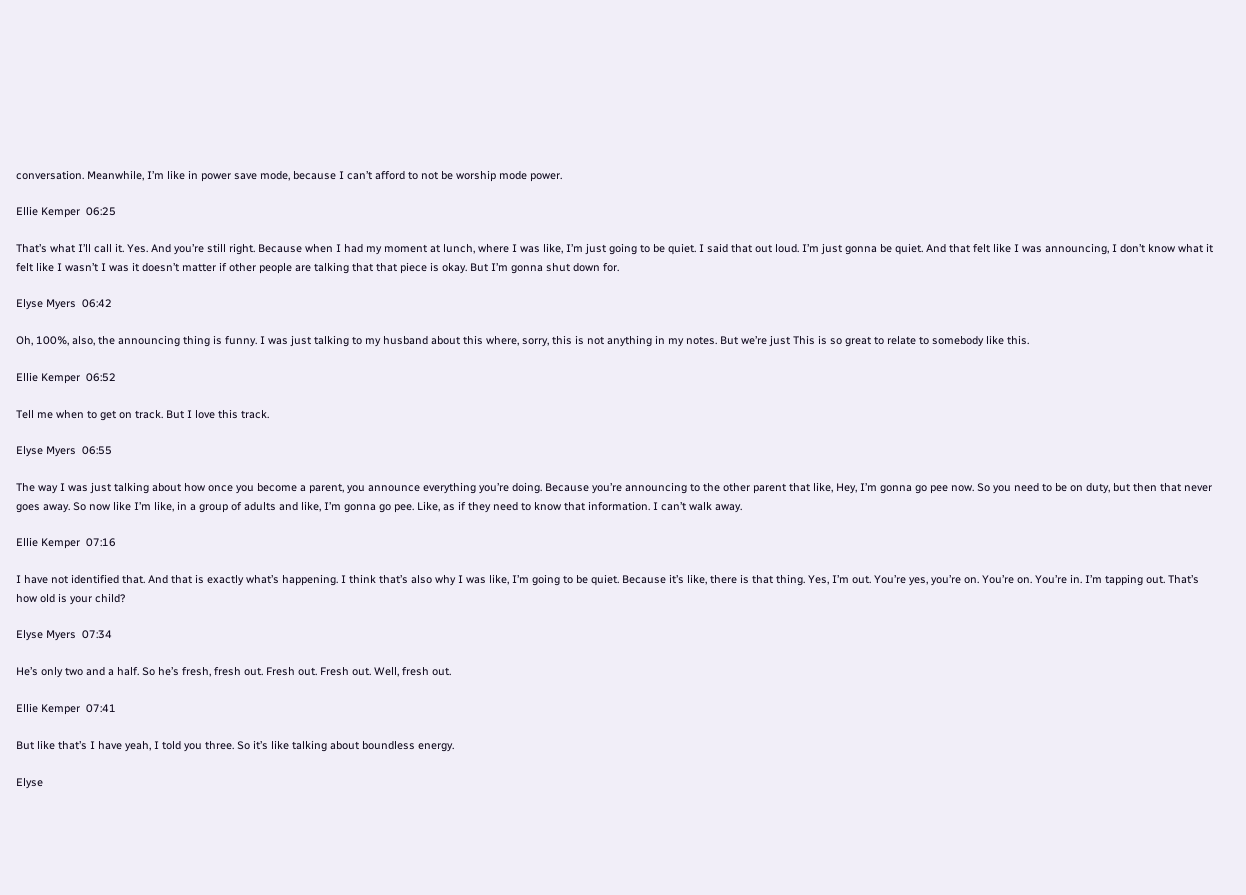conversation. Meanwhile, I’m like in power save mode, because I can’t afford to not be worship mode power.

Ellie Kemper  06:25

That’s what I’ll call it. Yes. And you’re still right. Because when I had my moment at lunch, where I was like, I’m just going to be quiet. I said that out loud. I’m just gonna be quiet. And that felt like I was announcing, I don’t know what it felt like I wasn’t I was it doesn’t matter if other people are talking that that piece is okay. But I’m gonna shut down for.

Elyse Myers  06:42

Oh, 100%, also, the announcing thing is funny. I was just talking to my husband about this where, sorry, this is not anything in my notes. But we’re just This is so great to relate to somebody like this.

Ellie Kemper  06:52

Tell me when to get on track. But I love this track.

Elyse Myers  06:55

The way I was just talking about how once you become a parent, you announce everything you’re doing. Because you’re announcing to the other parent that like, Hey, I’m gonna go pee now. So you need to be on duty, but then that never goes away. So now like I’m like, in a group of adults and like, I’m gonna go pee. Like, as if they need to know that information. I can’t walk away.

Ellie Kemper  07:16

I have not identified that. And that is exactly what’s happening. I think that’s also why I was like, I’m going to be quiet. Because it’s like, there is that thing. Yes, I’m out. You’re yes, you’re on. You’re on. You’re in. I’m tapping out. That’s how old is your child?

Elyse Myers  07:34

He’s only two and a half. So he’s fresh, fresh out. Fresh out. Fresh out. Well, fresh out.

Ellie Kemper  07:41

But like that’s I have yeah, I told you three. So it’s like talking about boundless energy.

Elyse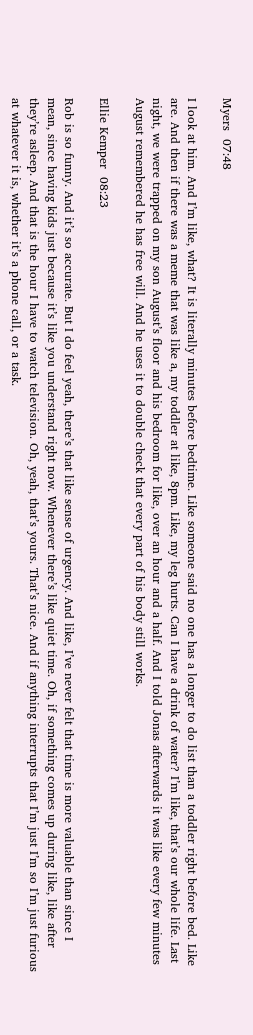Myers  07:48

I look at him. And I’m like, what? It is literally minutes before bedtime. Like someone said no one has a longer to do list than a toddler right before bed. Like are. And then if there was a meme that was like a, my toddler at like, 8pm. Like, my leg hurts. Can I have a drink of water? I’m like, that’s our whole life. Last night, we were trapped on my son August’s floor and his bedroom for like, over an hour and a half. And I told Jonas afterwards it was like every few minutes August remembered he has free will. And he uses it to double check that every part of his body still works.

Ellie Kemper  08:23

Rob is so funny. And it’s so accurate. But I do feel yeah, there’s that like sense of urgency. And like, I’ve never felt that time is more valuable than since I mean, since having kids just because it’s like you understand right now. Whenever there’s like quiet time. Oh, if something comes up during like, like after they’re asleep. And that is the hour I have to watch television. Oh, yeah, that’s yours. That’s nice. And if anything interrupts that I’m just I’m so I’m just furious at whatever it is, whether it’s a phone call, or a task.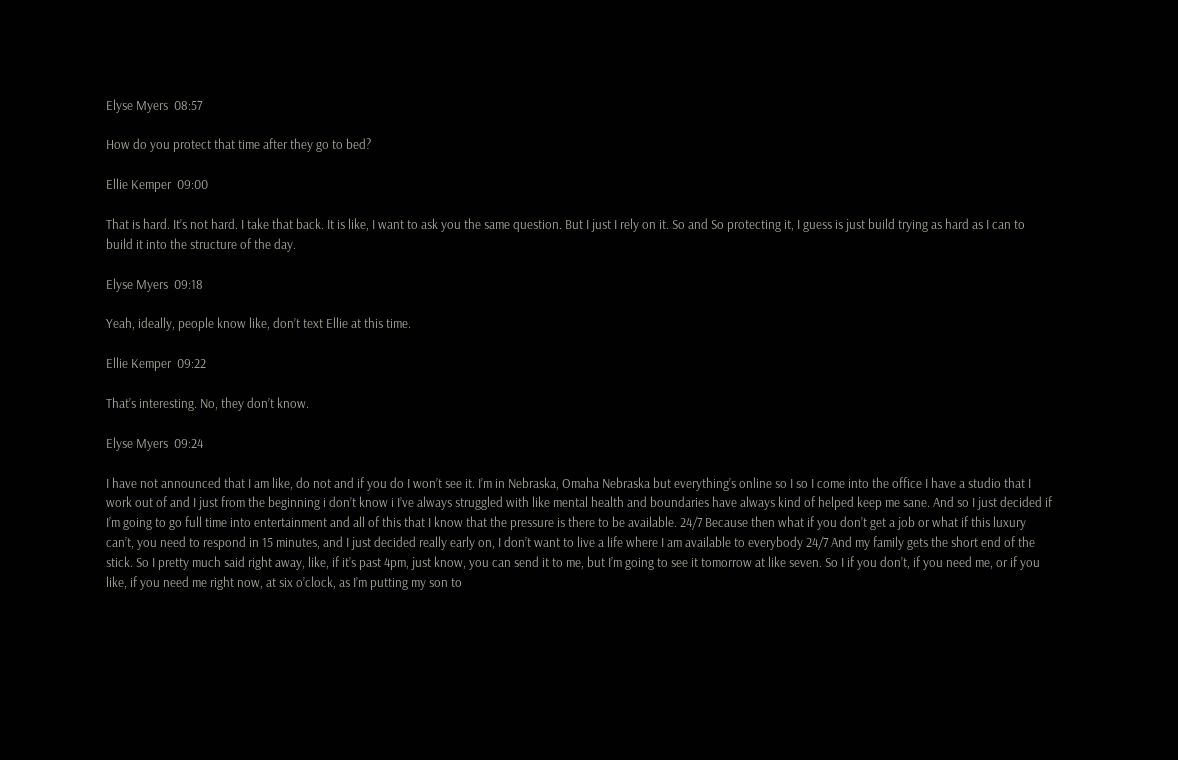Elyse Myers  08:57

How do you protect that time after they go to bed?

Ellie Kemper  09:00

That is hard. It’s not hard. I take that back. It is like, I want to ask you the same question. But I just I rely on it. So and So protecting it, I guess is just build trying as hard as I can to build it into the structure of the day.

Elyse Myers  09:18

Yeah, ideally, people know like, don’t text Ellie at this time.

Ellie Kemper  09:22

That’s interesting. No, they don’t know.

Elyse Myers  09:24

I have not announced that I am like, do not and if you do I won’t see it. I’m in Nebraska, Omaha Nebraska but everything’s online so I so I come into the office I have a studio that I work out of and I just from the beginning i don’t know i I’ve always struggled with like mental health and boundaries have always kind of helped keep me sane. And so I just decided if I’m going to go full time into entertainment and all of this that I know that the pressure is there to be available. 24/7 Because then what if you don’t get a job or what if this luxury can’t, you need to respond in 15 minutes, and I just decided really early on, I don’t want to live a life where I am available to everybody 24/7 And my family gets the short end of the stick. So I pretty much said right away, like, if it’s past 4pm, just know, you can send it to me, but I’m going to see it tomorrow at like seven. So I if you don’t, if you need me, or if you like, if you need me right now, at six o’clock, as I’m putting my son to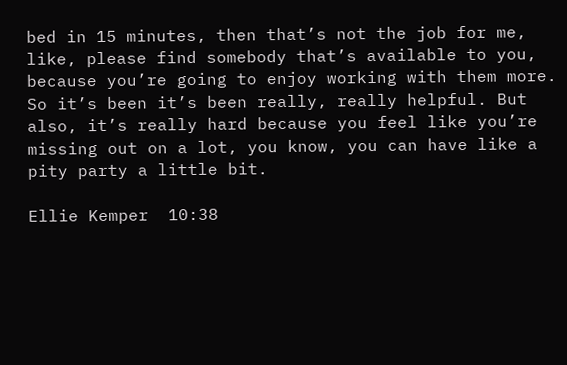bed in 15 minutes, then that’s not the job for me, like, please find somebody that’s available to you, because you’re going to enjoy working with them more. So it’s been it’s been really, really helpful. But also, it’s really hard because you feel like you’re missing out on a lot, you know, you can have like a pity party a little bit.

Ellie Kemper  10:38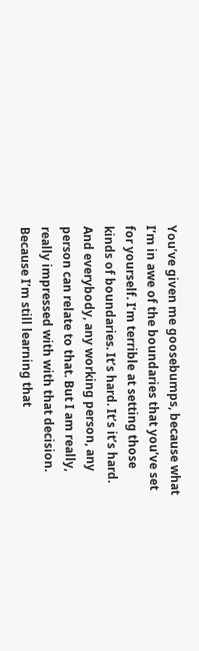You’ve given me goosebumps, because what I’m in awe of the boundaries that you’ve set for yourself. I’m terrible at setting those kinds of boundaries. It’s hard. It’s it’s hard. And everybody, any working person, any person can relate to that. But I am really, really impressed with with that decision. Because I’m still learning that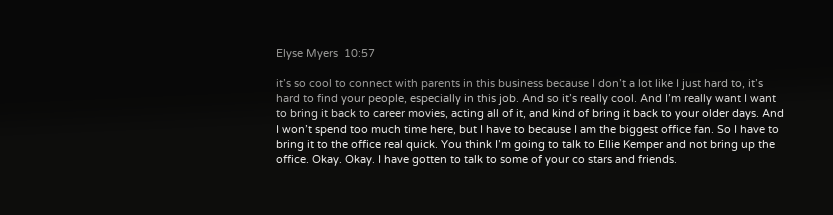Elyse Myers  10:57

it’s so cool to connect with parents in this business because I don’t a lot like I just hard to, it’s hard to find your people, especially in this job. And so it’s really cool. And I’m really want I want to bring it back to career movies, acting all of it, and kind of bring it back to your older days. And I won’t spend too much time here, but I have to because I am the biggest office fan. So I have to bring it to the office real quick. You think I’m going to talk to Ellie Kemper and not bring up the office. Okay. Okay. I have gotten to talk to some of your co stars and friends.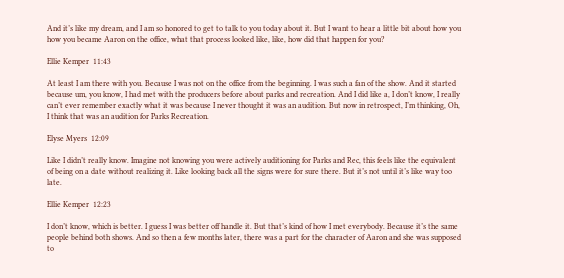And it’s like my dream, and I am so honored to get to talk to you today about it. But I want to hear a little bit about how you how you became Aaron on the office, what that process looked like, like, how did that happen for you?

Ellie Kemper  11:43

At least I am there with you. Because I was not on the office from the beginning. I was such a fan of the show. And it started because um, you know, I had met with the producers before about parks and recreation. And I did like a, I don’t know, I really can’t ever remember exactly what it was because I never thought it was an audition. But now in retrospect, I’m thinking, Oh, I think that was an audition for Parks Recreation.

Elyse Myers  12:09

Like I didn’t really know. Imagine not knowing you were actively auditioning for Parks and Rec, this feels like the equivalent of being on a date without realizing it. Like looking back all the signs were for sure there. But it’s not until it’s like way too late.

Ellie Kemper  12:23

I don’t know, which is better. I guess I was better off handle it. But that’s kind of how I met everybody. Because it’s the same people behind both shows. And so then a few months later, there was a part for the character of Aaron and she was supposed to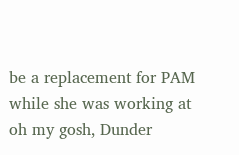be a replacement for PAM while she was working at oh my gosh, Dunder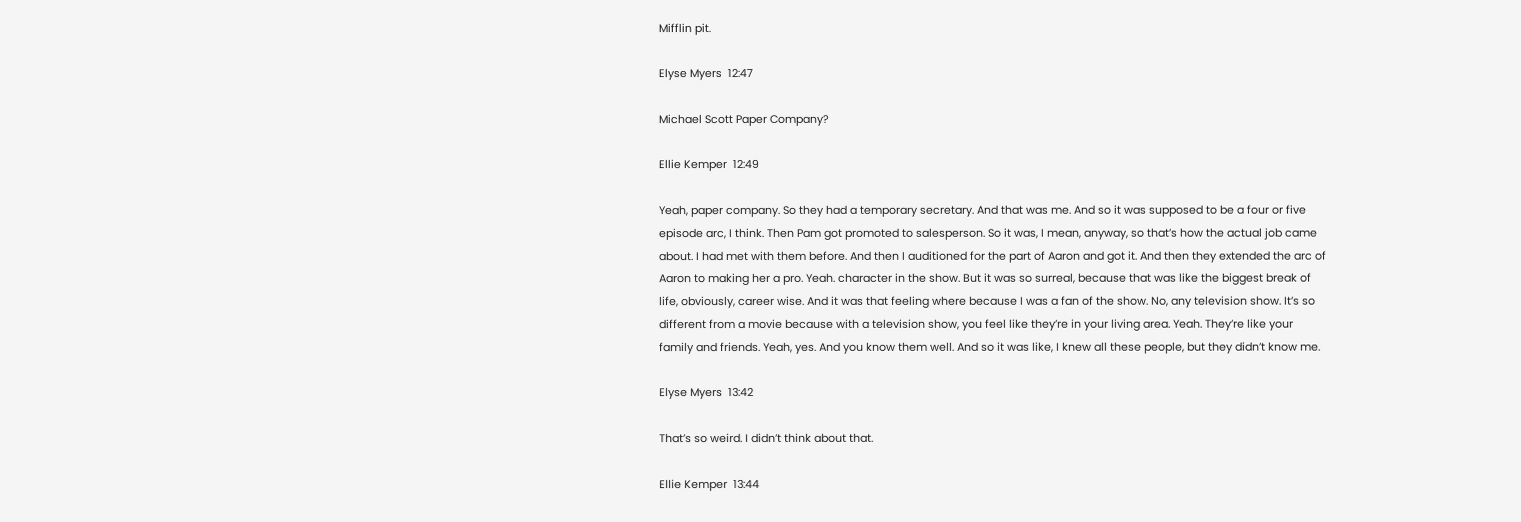Mifflin pit.

Elyse Myers  12:47

Michael Scott Paper Company?

Ellie Kemper  12:49

Yeah, paper company. So they had a temporary secretary. And that was me. And so it was supposed to be a four or five episode arc, I think. Then Pam got promoted to salesperson. So it was, I mean, anyway, so that’s how the actual job came about. I had met with them before. And then I auditioned for the part of Aaron and got it. And then they extended the arc of Aaron to making her a pro. Yeah. character in the show. But it was so surreal, because that was like the biggest break of life, obviously, career wise. And it was that feeling where because I was a fan of the show. No, any television show. It’s so different from a movie because with a television show, you feel like they’re in your living area. Yeah. They’re like your family and friends. Yeah, yes. And you know them well. And so it was like, I knew all these people, but they didn’t know me.

Elyse Myers  13:42

That’s so weird. I didn’t think about that.

Ellie Kemper  13:44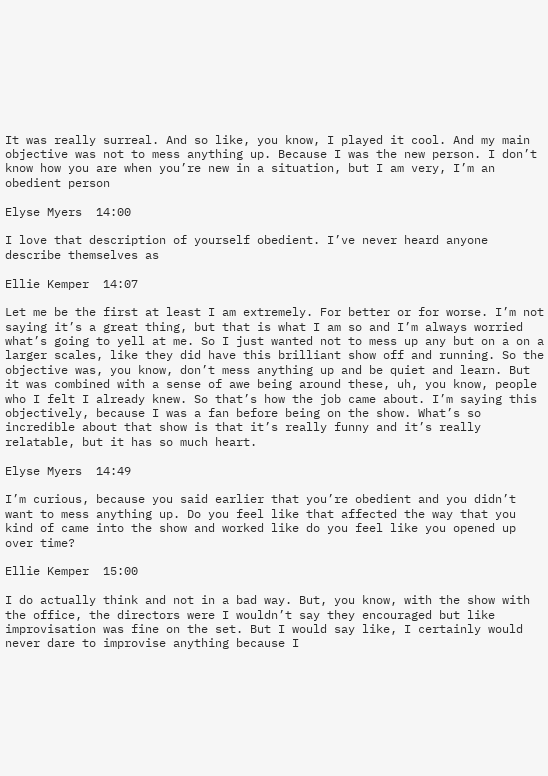It was really surreal. And so like, you know, I played it cool. And my main objective was not to mess anything up. Because I was the new person. I don’t know how you are when you’re new in a situation, but I am very, I’m an obedient person

Elyse Myers  14:00

I love that description of yourself obedient. I’ve never heard anyone describe themselves as

Ellie Kemper  14:07

Let me be the first at least I am extremely. For better or for worse. I’m not saying it’s a great thing, but that is what I am so and I’m always worried what’s going to yell at me. So I just wanted not to mess up any but on a on a larger scales, like they did have this brilliant show off and running. So the objective was, you know, don’t mess anything up and be quiet and learn. But it was combined with a sense of awe being around these, uh, you know, people who I felt I already knew. So that’s how the job came about. I’m saying this objectively, because I was a fan before being on the show. What’s so incredible about that show is that it’s really funny and it’s really relatable, but it has so much heart.

Elyse Myers  14:49

I’m curious, because you said earlier that you’re obedient and you didn’t want to mess anything up. Do you feel like that affected the way that you kind of came into the show and worked like do you feel like you opened up over time?

Ellie Kemper  15:00

I do actually think and not in a bad way. But, you know, with the show with the office, the directors were I wouldn’t say they encouraged but like improvisation was fine on the set. But I would say like, I certainly would never dare to improvise anything because I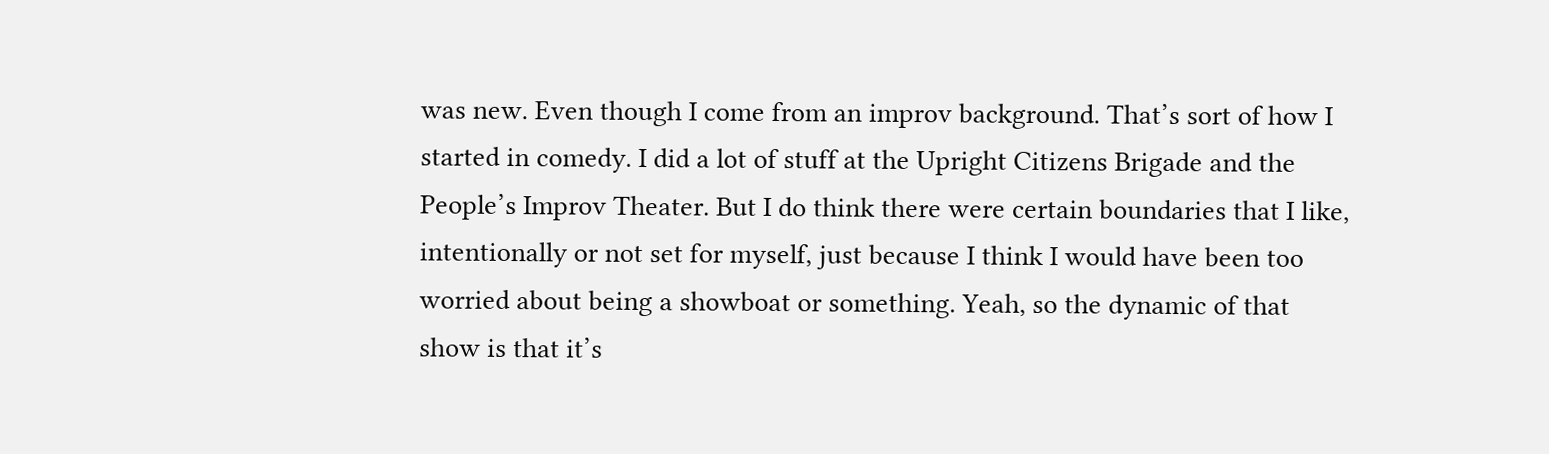was new. Even though I come from an improv background. That’s sort of how I started in comedy. I did a lot of stuff at the Upright Citizens Brigade and the People’s Improv Theater. But I do think there were certain boundaries that I like, intentionally or not set for myself, just because I think I would have been too worried about being a showboat or something. Yeah, so the dynamic of that show is that it’s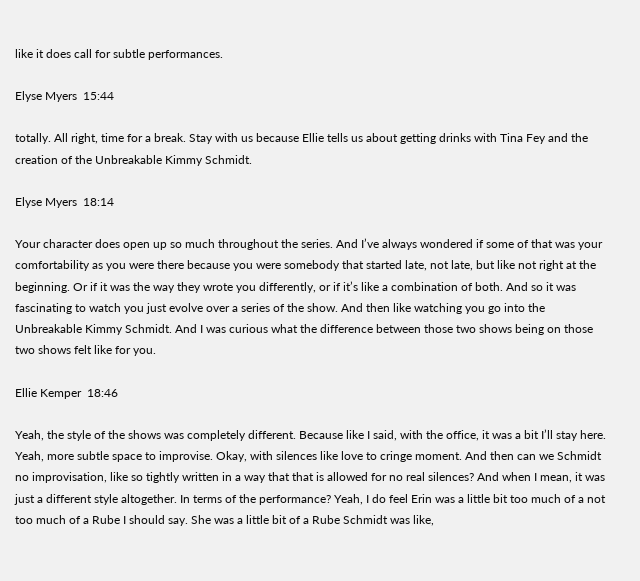like it does call for subtle performances.

Elyse Myers  15:44

totally. All right, time for a break. Stay with us because Ellie tells us about getting drinks with Tina Fey and the creation of the Unbreakable Kimmy Schmidt.

Elyse Myers  18:14

Your character does open up so much throughout the series. And I’ve always wondered if some of that was your comfortability as you were there because you were somebody that started late, not late, but like not right at the beginning. Or if it was the way they wrote you differently, or if it’s like a combination of both. And so it was fascinating to watch you just evolve over a series of the show. And then like watching you go into the Unbreakable Kimmy Schmidt. And I was curious what the difference between those two shows being on those two shows felt like for you.

Ellie Kemper  18:46

Yeah, the style of the shows was completely different. Because like I said, with the office, it was a bit I’ll stay here. Yeah, more subtle space to improvise. Okay, with silences like love to cringe moment. And then can we Schmidt no improvisation, like so tightly written in a way that that is allowed for no real silences? And when I mean, it was just a different style altogether. In terms of the performance? Yeah, I do feel Erin was a little bit too much of a not too much of a Rube I should say. She was a little bit of a Rube Schmidt was like,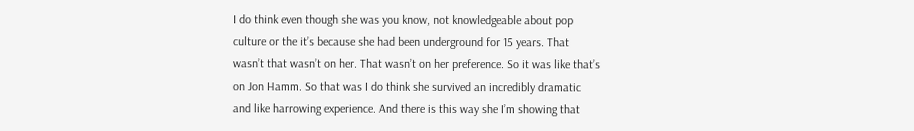I do think even though she was you know, not knowledgeable about pop culture or the it’s because she had been underground for 15 years. That wasn’t that wasn’t on her. That wasn’t on her preference. So it was like that’s on Jon Hamm. So that was I do think she survived an incredibly dramatic and like harrowing experience. And there is this way she I’m showing that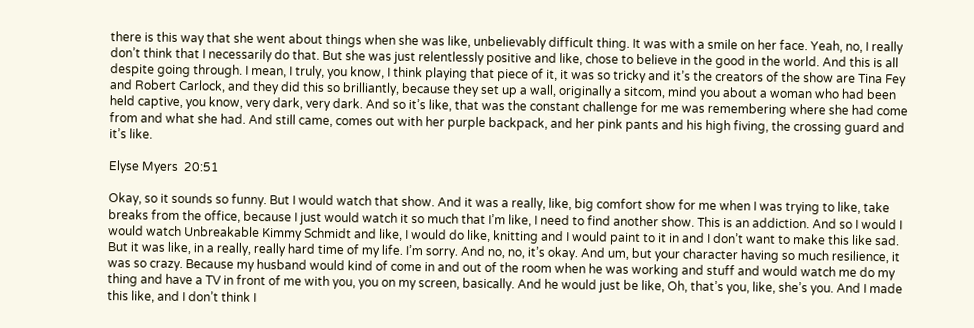there is this way that she went about things when she was like, unbelievably difficult thing. It was with a smile on her face. Yeah, no, I really don’t think that I necessarily do that. But she was just relentlessly positive and like, chose to believe in the good in the world. And this is all despite going through. I mean, I truly, you know, I think playing that piece of it, it was so tricky and it’s the creators of the show are Tina Fey and Robert Carlock, and they did this so brilliantly, because they set up a wall, originally a sitcom, mind you about a woman who had been held captive, you know, very dark, very dark. And so it’s like, that was the constant challenge for me was remembering where she had come from and what she had. And still came, comes out with her purple backpack, and her pink pants and his high fiving, the crossing guard and it’s like.

Elyse Myers  20:51

Okay, so it sounds so funny. But I would watch that show. And it was a really, like, big comfort show for me when I was trying to like, take breaks from the office, because I just would watch it so much that I’m like, I need to find another show. This is an addiction. And so I would I would watch Unbreakable Kimmy Schmidt and like, I would do like, knitting and I would paint to it in and I don’t want to make this like sad. But it was like, in a really, really hard time of my life. I’m sorry. And no, no, it’s okay. And um, but your character having so much resilience, it was so crazy. Because my husband would kind of come in and out of the room when he was working and stuff and would watch me do my thing and have a TV in front of me with you, you on my screen, basically. And he would just be like, Oh, that’s you, like, she’s you. And I made this like, and I don’t think I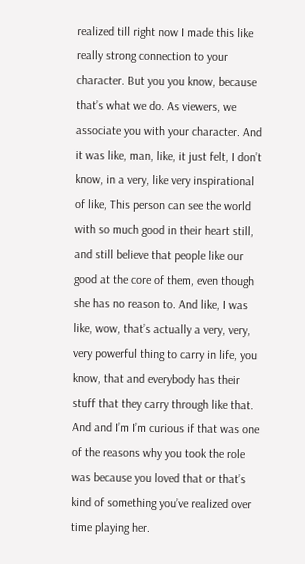realized till right now I made this like really strong connection to your character. But you you know, because that’s what we do. As viewers, we associate you with your character. And it was like, man, like, it just felt, I don’t know, in a very, like very inspirational of like, This person can see the world with so much good in their heart still, and still believe that people like our good at the core of them, even though she has no reason to. And like, I was like, wow, that’s actually a very, very, very powerful thing to carry in life, you know, that and everybody has their stuff that they carry through like that. And and I’m I’m curious if that was one of the reasons why you took the role was because you loved that or that’s kind of something you’ve realized over time playing her.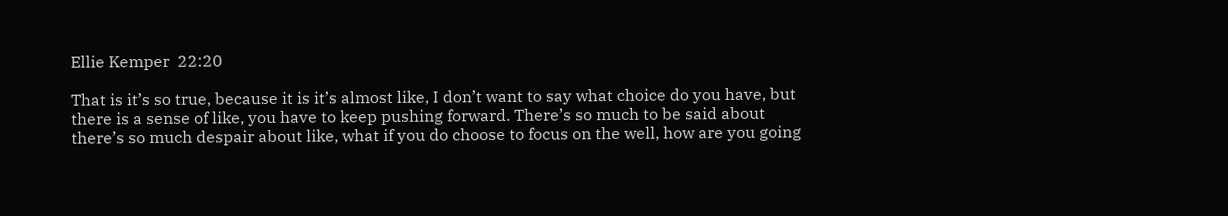Ellie Kemper  22:20

That is it’s so true, because it is it’s almost like, I don’t want to say what choice do you have, but there is a sense of like, you have to keep pushing forward. There’s so much to be said about there’s so much despair about like, what if you do choose to focus on the well, how are you going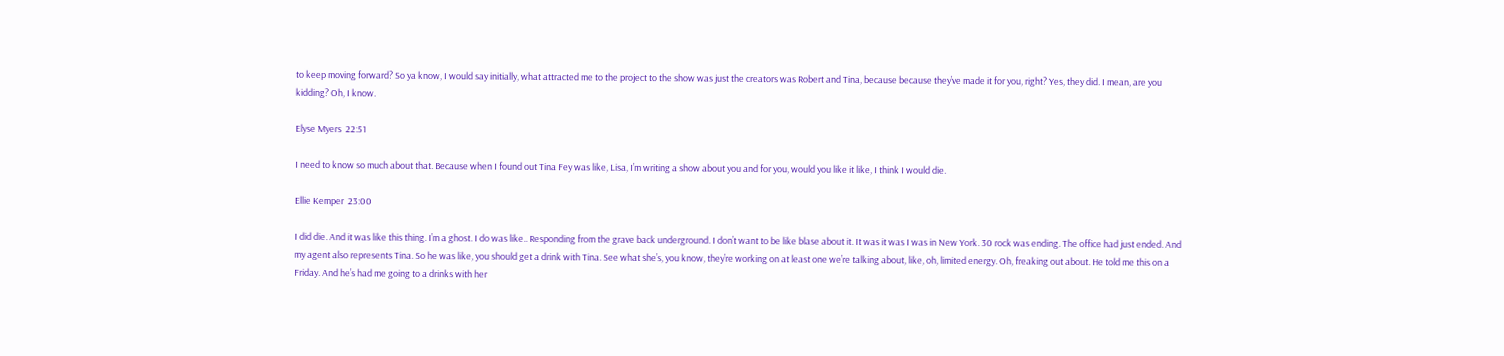to keep moving forward? So ya know, I would say initially, what attracted me to the project to the show was just the creators was Robert and Tina, because because they’ve made it for you, right? Yes, they did. I mean, are you kidding? Oh, I know.

Elyse Myers  22:51

I need to know so much about that. Because when I found out Tina Fey was like, Lisa, I’m writing a show about you and for you, would you like it like, I think I would die.

Ellie Kemper  23:00

I did die. And it was like this thing. I’m a ghost. I do was like.. Responding from the grave back underground. I don’t want to be like blase about it. It was it was I was in New York. 30 rock was ending. The office had just ended. And my agent also represents Tina. So he was like, you should get a drink with Tina. See what she’s, you know, they’re working on at least one we’re talking about, like, oh, limited energy. Oh, freaking out about. He told me this on a Friday. And he’s had me going to a drinks with her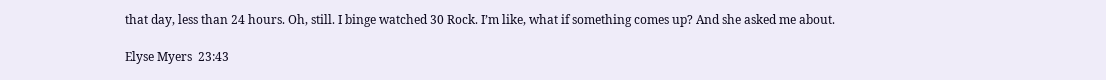that day, less than 24 hours. Oh, still. I binge watched 30 Rock. I’m like, what if something comes up? And she asked me about.

Elyse Myers  23:43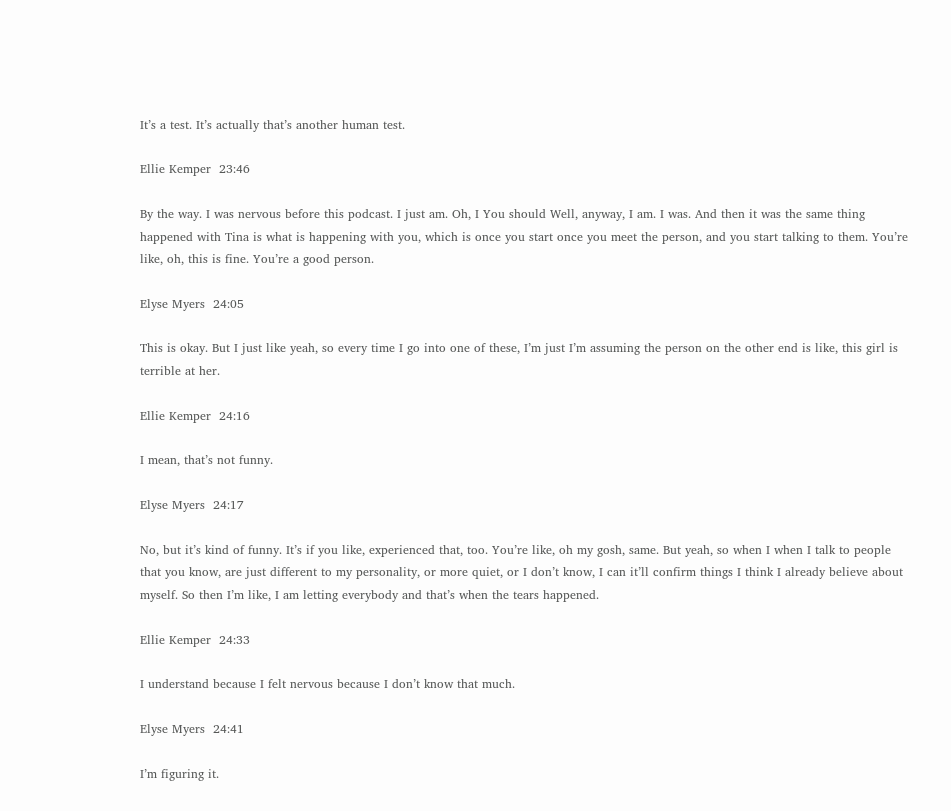It’s a test. It’s actually that’s another human test.

Ellie Kemper  23:46

By the way. I was nervous before this podcast. I just am. Oh, I You should Well, anyway, I am. I was. And then it was the same thing happened with Tina is what is happening with you, which is once you start once you meet the person, and you start talking to them. You’re like, oh, this is fine. You’re a good person.

Elyse Myers  24:05

This is okay. But I just like yeah, so every time I go into one of these, I’m just I’m assuming the person on the other end is like, this girl is terrible at her.

Ellie Kemper  24:16

I mean, that’s not funny.

Elyse Myers  24:17

No, but it’s kind of funny. It’s if you like, experienced that, too. You’re like, oh my gosh, same. But yeah, so when I when I talk to people that you know, are just different to my personality, or more quiet, or I don’t know, I can it’ll confirm things I think I already believe about myself. So then I’m like, I am letting everybody and that’s when the tears happened.

Ellie Kemper  24:33

I understand because I felt nervous because I don’t know that much.

Elyse Myers  24:41

I’m figuring it.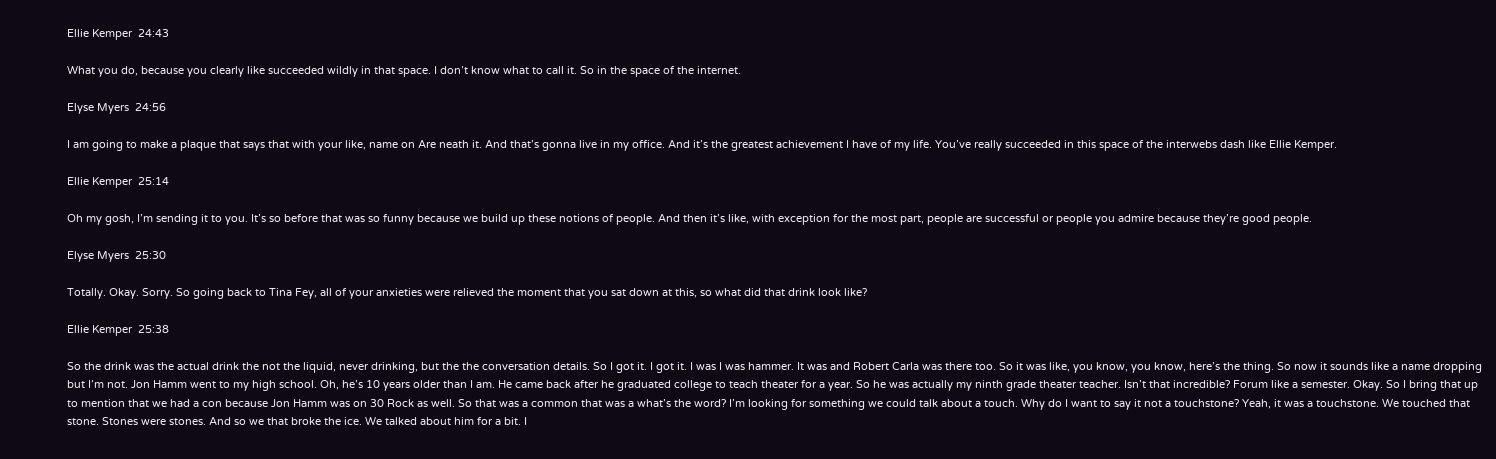Ellie Kemper  24:43

What you do, because you clearly like succeeded wildly in that space. I don’t know what to call it. So in the space of the internet.

Elyse Myers  24:56

I am going to make a plaque that says that with your like, name on Are neath it. And that’s gonna live in my office. And it’s the greatest achievement I have of my life. You’ve really succeeded in this space of the interwebs dash like Ellie Kemper.

Ellie Kemper  25:14

Oh my gosh, I’m sending it to you. It’s so before that was so funny because we build up these notions of people. And then it’s like, with exception for the most part, people are successful or people you admire because they’re good people.

Elyse Myers  25:30

Totally. Okay. Sorry. So going back to Tina Fey, all of your anxieties were relieved the moment that you sat down at this, so what did that drink look like?

Ellie Kemper  25:38

So the drink was the actual drink the not the liquid, never drinking, but the the conversation details. So I got it. I got it. I was I was hammer. It was and Robert Carla was there too. So it was like, you know, you know, here’s the thing. So now it sounds like a name dropping but I’m not. Jon Hamm went to my high school. Oh, he’s 10 years older than I am. He came back after he graduated college to teach theater for a year. So he was actually my ninth grade theater teacher. Isn’t that incredible? Forum like a semester. Okay. So I bring that up to mention that we had a con because Jon Hamm was on 30 Rock as well. So that was a common that was a what’s the word? I’m looking for something we could talk about a touch. Why do I want to say it not a touchstone? Yeah, it was a touchstone. We touched that stone. Stones were stones. And so we that broke the ice. We talked about him for a bit. I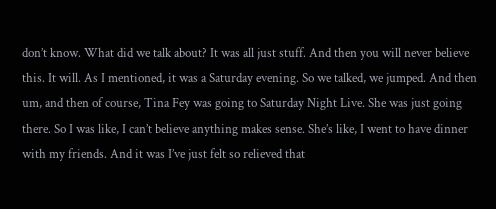don’t know. What did we talk about? It was all just stuff. And then you will never believe this. It will. As I mentioned, it was a Saturday evening. So we talked, we jumped. And then um, and then of course, Tina Fey was going to Saturday Night Live. She was just going there. So I was like, I can’t believe anything makes sense. She’s like, I went to have dinner with my friends. And it was I’ve just felt so relieved that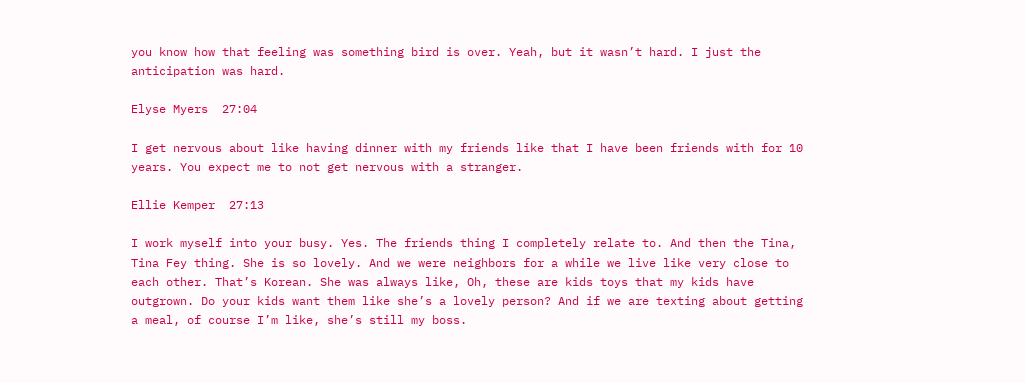you know how that feeling was something bird is over. Yeah, but it wasn’t hard. I just the anticipation was hard.

Elyse Myers  27:04

I get nervous about like having dinner with my friends like that I have been friends with for 10 years. You expect me to not get nervous with a stranger.

Ellie Kemper  27:13

I work myself into your busy. Yes. The friends thing I completely relate to. And then the Tina, Tina Fey thing. She is so lovely. And we were neighbors for a while we live like very close to each other. That’s Korean. She was always like, Oh, these are kids toys that my kids have outgrown. Do your kids want them like she’s a lovely person? And if we are texting about getting a meal, of course I’m like, she’s still my boss.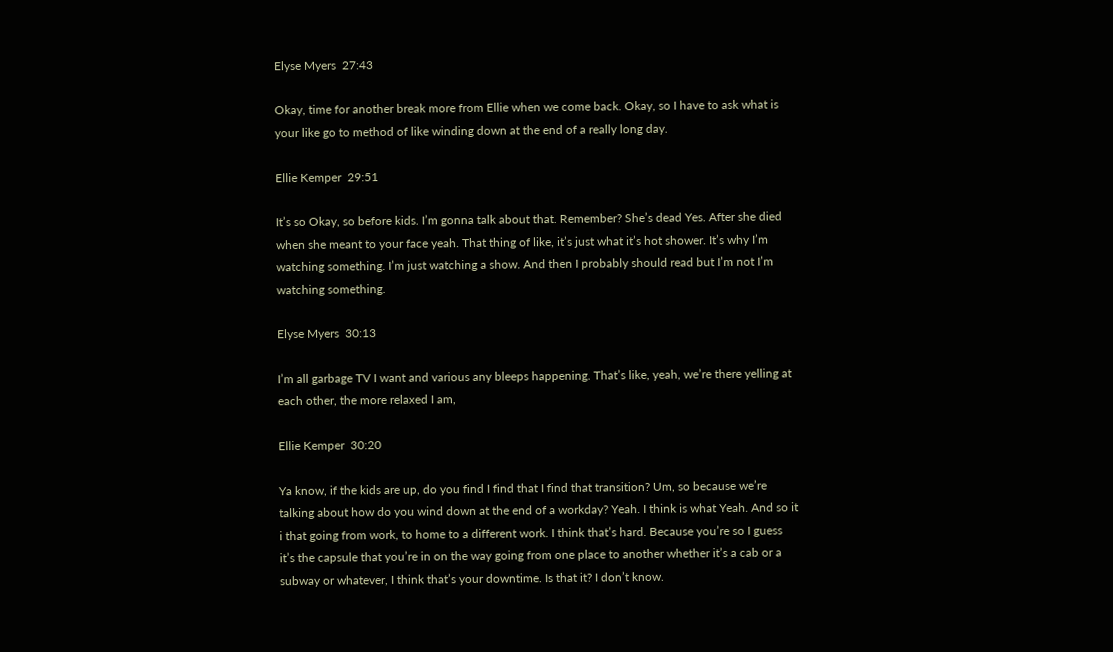Elyse Myers  27:43

Okay, time for another break more from Ellie when we come back. Okay, so I have to ask what is your like go to method of like winding down at the end of a really long day.

Ellie Kemper  29:51

It’s so Okay, so before kids. I’m gonna talk about that. Remember? She’s dead Yes. After she died when she meant to your face yeah. That thing of like, it’s just what it’s hot shower. It’s why I’m watching something. I’m just watching a show. And then I probably should read but I’m not I’m watching something.

Elyse Myers  30:13

I’m all garbage TV I want and various any bleeps happening. That’s like, yeah, we’re there yelling at each other, the more relaxed I am,

Ellie Kemper  30:20

Ya know, if the kids are up, do you find I find that I find that transition? Um, so because we’re talking about how do you wind down at the end of a workday? Yeah. I think is what Yeah. And so it i that going from work, to home to a different work. I think that’s hard. Because you’re so I guess it’s the capsule that you’re in on the way going from one place to another whether it’s a cab or a subway or whatever, I think that’s your downtime. Is that it? I don’t know.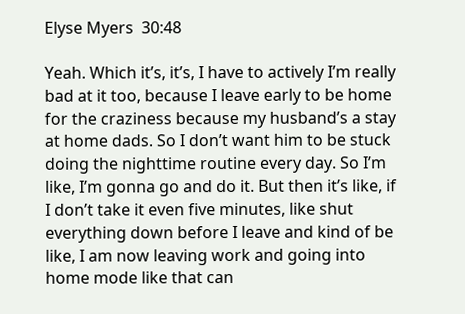Elyse Myers  30:48

Yeah. Which it’s, it’s, I have to actively I’m really bad at it too, because I leave early to be home for the craziness because my husband’s a stay at home dads. So I don’t want him to be stuck doing the nighttime routine every day. So I’m like, I’m gonna go and do it. But then it’s like, if I don’t take it even five minutes, like shut everything down before I leave and kind of be like, I am now leaving work and going into home mode like that can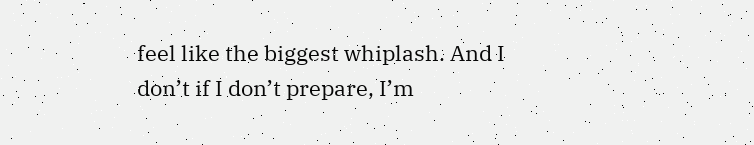feel like the biggest whiplash. And I don’t if I don’t prepare, I’m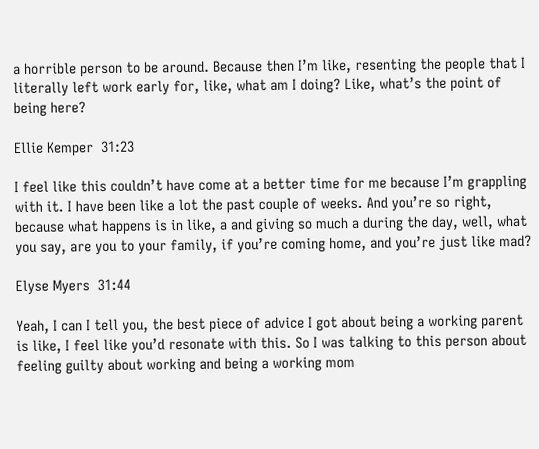a horrible person to be around. Because then I’m like, resenting the people that I literally left work early for, like, what am I doing? Like, what’s the point of being here?

Ellie Kemper  31:23

I feel like this couldn’t have come at a better time for me because I’m grappling with it. I have been like a lot the past couple of weeks. And you’re so right, because what happens is in like, a and giving so much a during the day, well, what you say, are you to your family, if you’re coming home, and you’re just like mad?

Elyse Myers  31:44

Yeah, I can I tell you, the best piece of advice I got about being a working parent is like, I feel like you’d resonate with this. So I was talking to this person about feeling guilty about working and being a working mom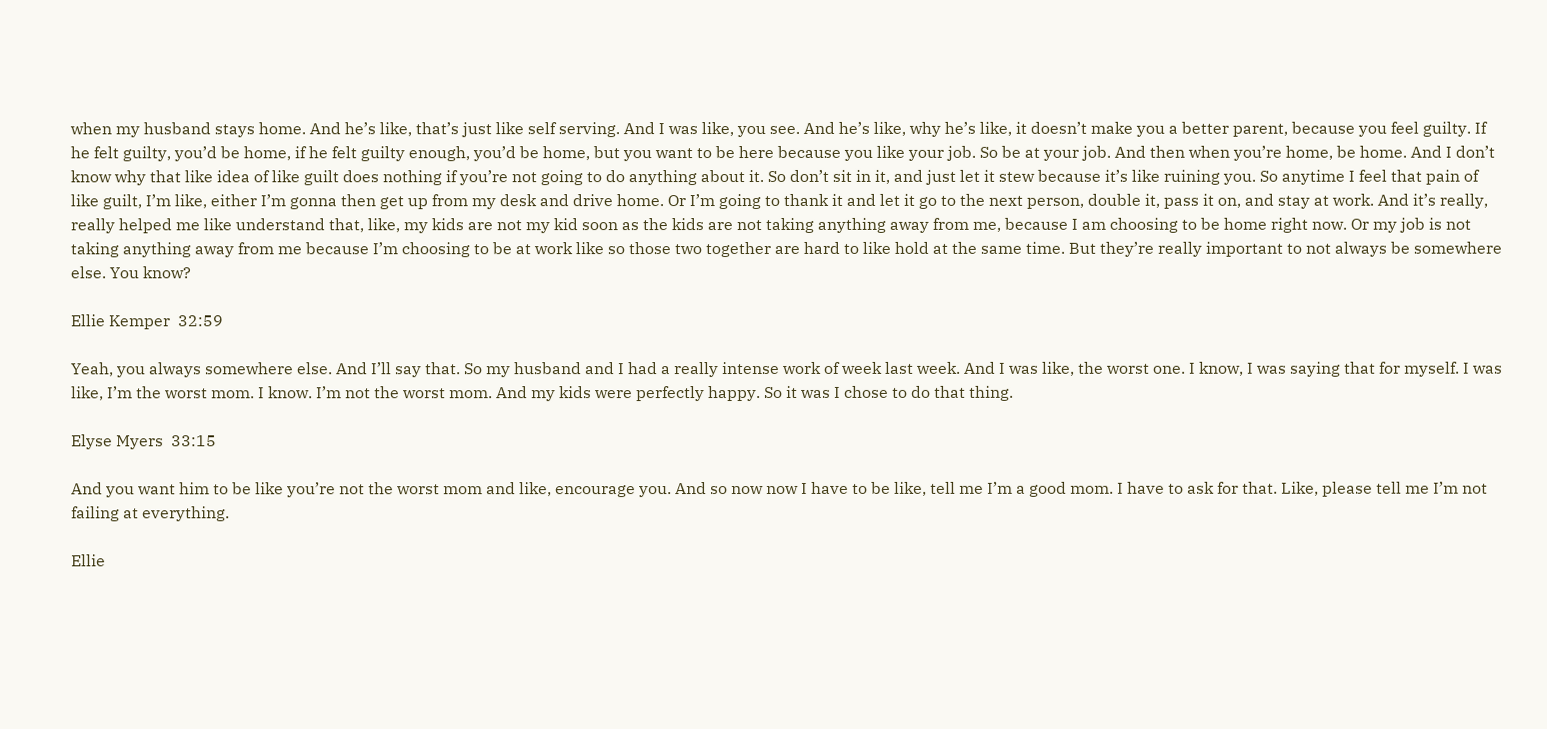when my husband stays home. And he’s like, that’s just like self serving. And I was like, you see. And he’s like, why he’s like, it doesn’t make you a better parent, because you feel guilty. If he felt guilty, you’d be home, if he felt guilty enough, you’d be home, but you want to be here because you like your job. So be at your job. And then when you’re home, be home. And I don’t know why that like idea of like guilt does nothing if you’re not going to do anything about it. So don’t sit in it, and just let it stew because it’s like ruining you. So anytime I feel that pain of like guilt, I’m like, either I’m gonna then get up from my desk and drive home. Or I’m going to thank it and let it go to the next person, double it, pass it on, and stay at work. And it’s really, really helped me like understand that, like, my kids are not my kid soon as the kids are not taking anything away from me, because I am choosing to be home right now. Or my job is not taking anything away from me because I’m choosing to be at work like so those two together are hard to like hold at the same time. But they’re really important to not always be somewhere else. You know?

Ellie Kemper  32:59

Yeah, you always somewhere else. And I’ll say that. So my husband and I had a really intense work of week last week. And I was like, the worst one. I know, I was saying that for myself. I was like, I’m the worst mom. I know. I’m not the worst mom. And my kids were perfectly happy. So it was I chose to do that thing.

Elyse Myers  33:15

And you want him to be like you’re not the worst mom and like, encourage you. And so now now I have to be like, tell me I’m a good mom. I have to ask for that. Like, please tell me I’m not failing at everything.

Ellie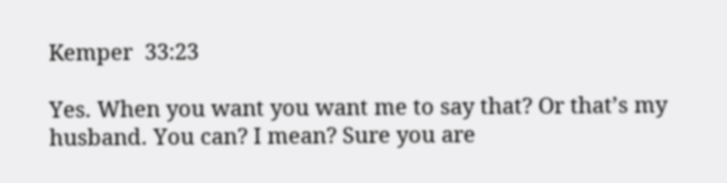Kemper  33:23

Yes. When you want you want me to say that? Or that’s my husband. You can? I mean? Sure you are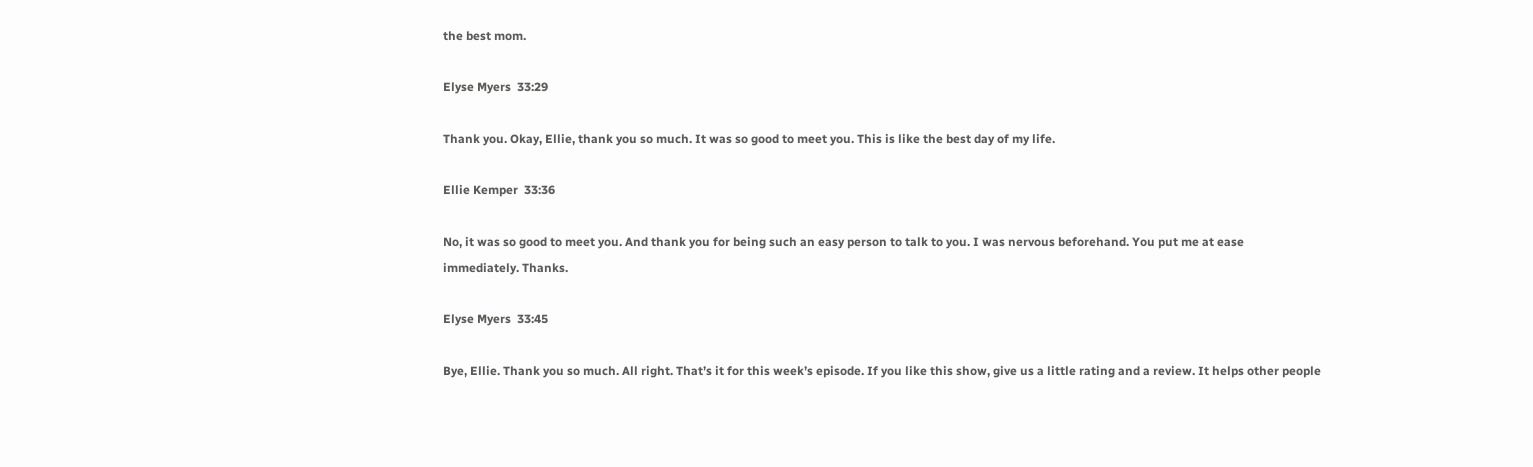the best mom.

Elyse Myers  33:29

Thank you. Okay, Ellie, thank you so much. It was so good to meet you. This is like the best day of my life.

Ellie Kemper  33:36

No, it was so good to meet you. And thank you for being such an easy person to talk to you. I was nervous beforehand. You put me at ease immediately. Thanks.

Elyse Myers  33:45

Bye, Ellie. Thank you so much. All right. That’s it for this week’s episode. If you like this show, give us a little rating and a review. It helps other people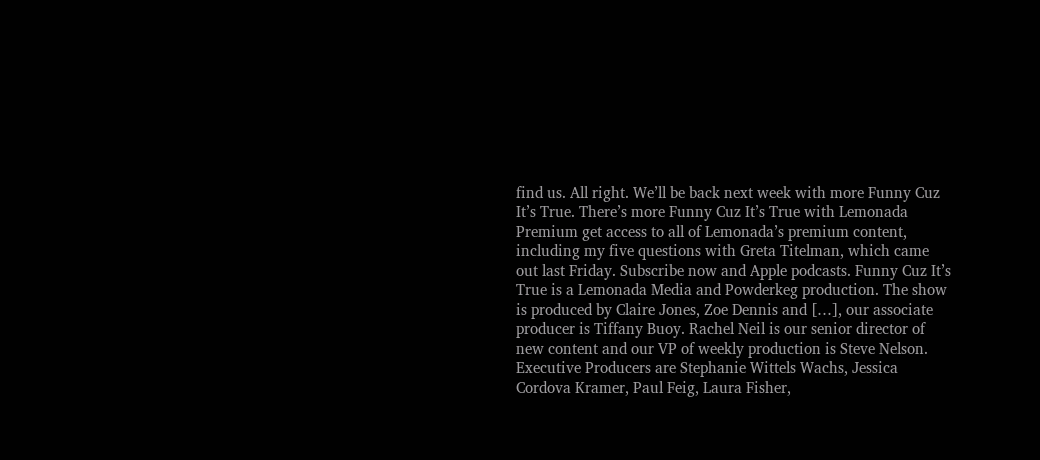find us. All right. We’ll be back next week with more Funny Cuz It’s True. There’s more Funny Cuz It’s True with Lemonada Premium get access to all of Lemonada’s premium content, including my five questions with Greta Titelman, which came out last Friday. Subscribe now and Apple podcasts. Funny Cuz It’s True is a Lemonada Media and Powderkeg production. The show is produced by Claire Jones, Zoe Dennis and […], our associate producer is Tiffany Buoy. Rachel Neil is our senior director of new content and our VP of weekly production is Steve Nelson. Executive Producers are Stephanie Wittels Wachs, Jessica Cordova Kramer, Paul Feig, Laura Fisher,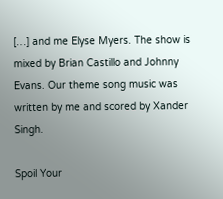[…] and me Elyse Myers. The show is mixed by Brian Castillo and Johnny Evans. Our theme song music was written by me and scored by Xander Singh.

Spoil Your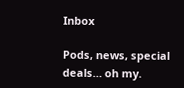Inbox

Pods, news, special deals… oh my.